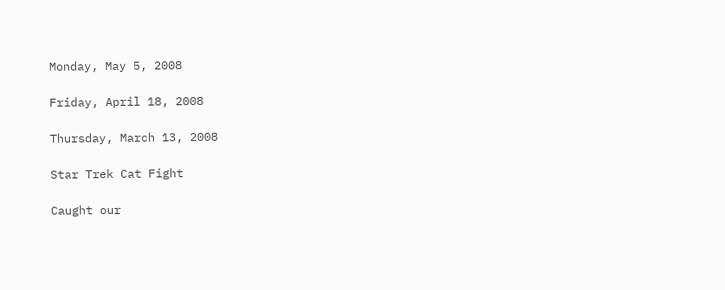Monday, May 5, 2008

Friday, April 18, 2008

Thursday, March 13, 2008

Star Trek Cat Fight

Caught our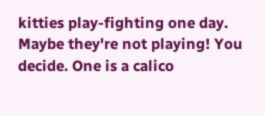kitties play-fighting one day. Maybe they're not playing! You decide. One is a calico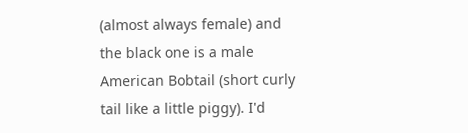(almost always female) and the black one is a male American Bobtail (short curly tail like a little piggy). I'd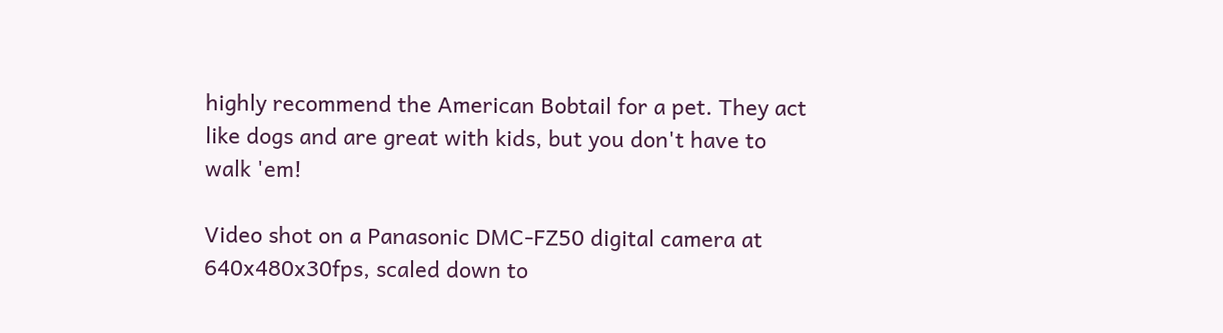highly recommend the American Bobtail for a pet. They act like dogs and are great with kids, but you don't have to walk 'em!

Video shot on a Panasonic DMC-FZ50 digital camera at 640x480x30fps, scaled down to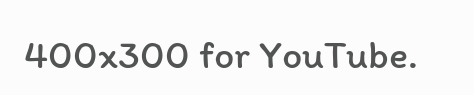400x300 for YouTube.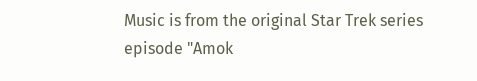Music is from the original Star Trek series episode "Amok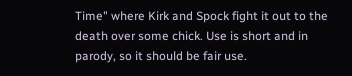Time" where Kirk and Spock fight it out to the death over some chick. Use is short and in parody, so it should be fair use.